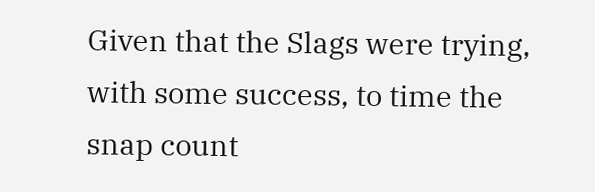Given that the Slags were trying, with some success, to time the snap count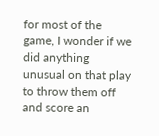for most of the game, I wonder if we did anything unusual on that play to throw them off and score an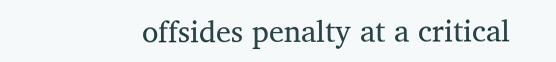offsides penalty at a critical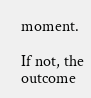moment.

If not, the outcome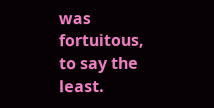was fortuitous, to say the least.